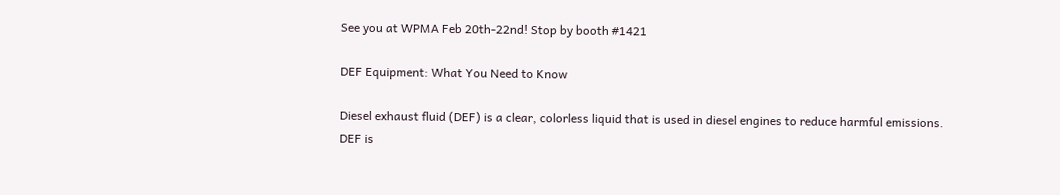See you at WPMA Feb 20th-22nd! Stop by booth #1421

DEF Equipment: What You Need to Know

Diesel exhaust fluid (DEF) is a clear, colorless liquid that is used in diesel engines to reduce harmful emissions. DEF is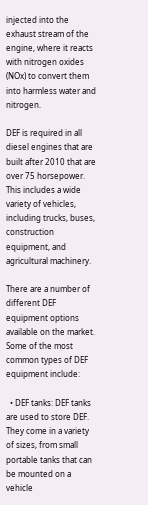injected into the exhaust stream of the engine, where it reacts with nitrogen oxides (NOx) to convert them into harmless water and nitrogen.

DEF is required in all diesel engines that are built after 2010 that are over 75 horsepower. This includes a wide variety of vehicles, including trucks, buses, construction equipment, and agricultural machinery.

There are a number of different DEF equipment options available on the market. Some of the most common types of DEF equipment include:

  • DEF tanks: DEF tanks are used to store DEF. They come in a variety of sizes, from small portable tanks that can be mounted on a vehicle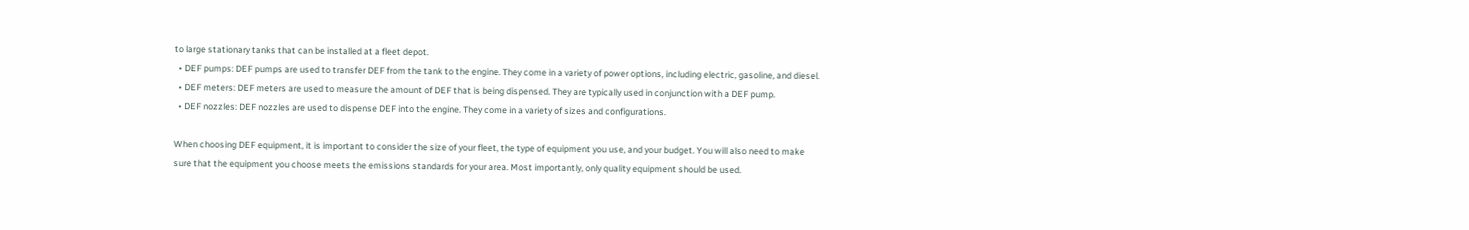to large stationary tanks that can be installed at a fleet depot.
  • DEF pumps: DEF pumps are used to transfer DEF from the tank to the engine. They come in a variety of power options, including electric, gasoline, and diesel.
  • DEF meters: DEF meters are used to measure the amount of DEF that is being dispensed. They are typically used in conjunction with a DEF pump.
  • DEF nozzles: DEF nozzles are used to dispense DEF into the engine. They come in a variety of sizes and configurations.

When choosing DEF equipment, it is important to consider the size of your fleet, the type of equipment you use, and your budget. You will also need to make sure that the equipment you choose meets the emissions standards for your area. Most importantly, only quality equipment should be used.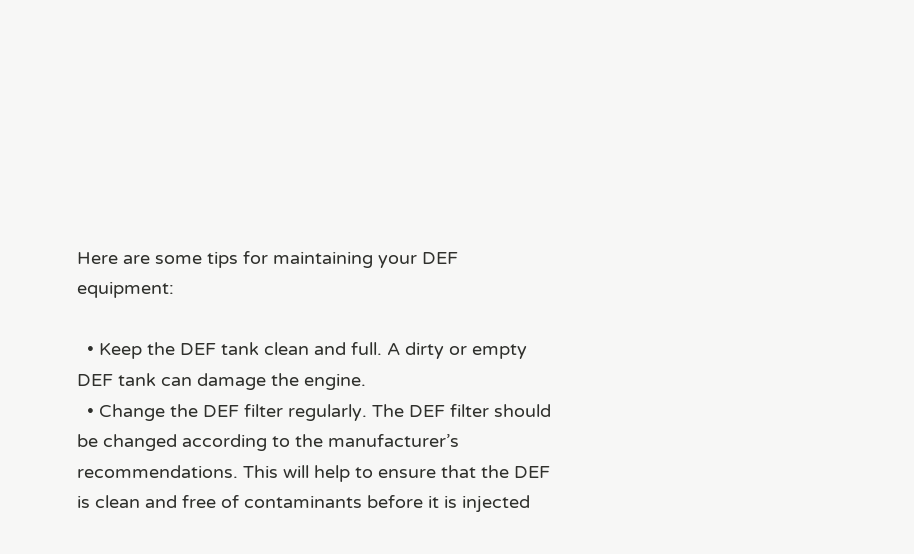Here are some tips for maintaining your DEF equipment:

  • Keep the DEF tank clean and full. A dirty or empty DEF tank can damage the engine.
  • Change the DEF filter regularly. The DEF filter should be changed according to the manufacturer’s recommendations. This will help to ensure that the DEF is clean and free of contaminants before it is injected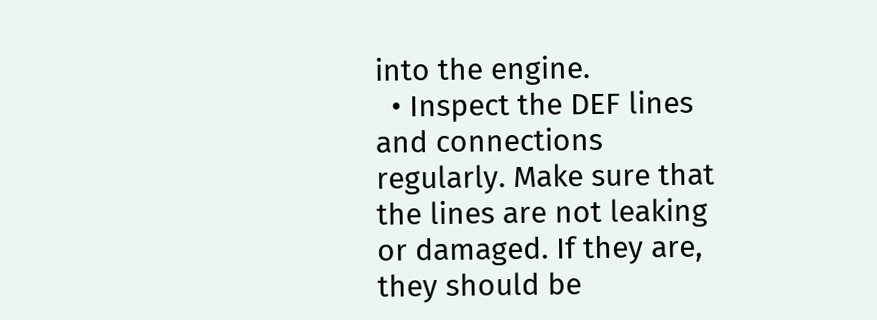into the engine.
  • Inspect the DEF lines and connections regularly. Make sure that the lines are not leaking or damaged. If they are, they should be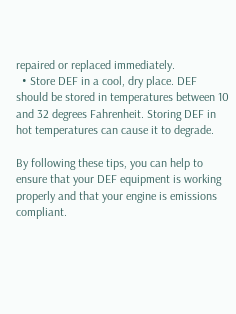repaired or replaced immediately.
  • Store DEF in a cool, dry place. DEF should be stored in temperatures between 10 and 32 degrees Fahrenheit. Storing DEF in hot temperatures can cause it to degrade.

By following these tips, you can help to ensure that your DEF equipment is working properly and that your engine is emissions compliant.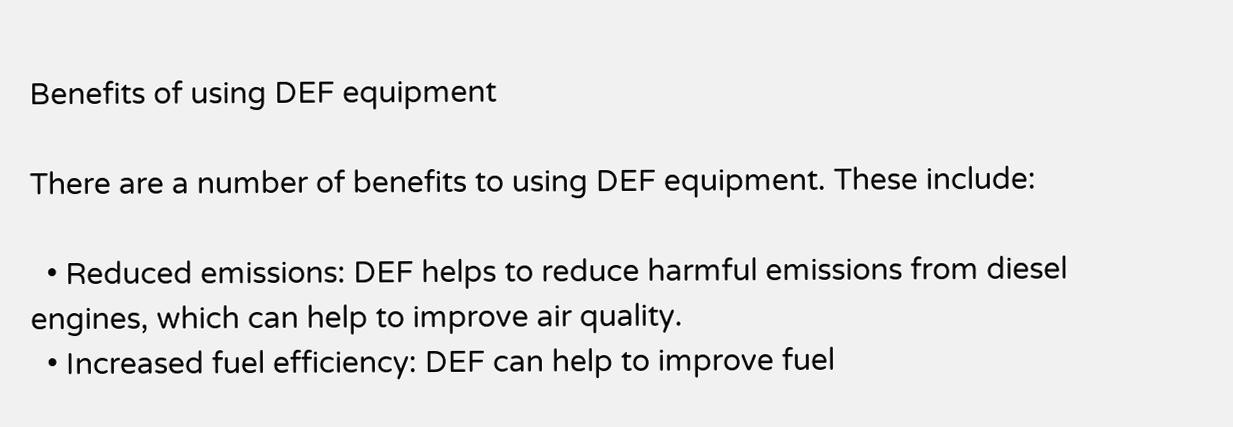Benefits of using DEF equipment

There are a number of benefits to using DEF equipment. These include:

  • Reduced emissions: DEF helps to reduce harmful emissions from diesel engines, which can help to improve air quality.
  • Increased fuel efficiency: DEF can help to improve fuel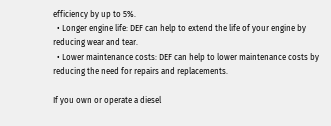efficiency by up to 5%.
  • Longer engine life: DEF can help to extend the life of your engine by reducing wear and tear.
  • Lower maintenance costs: DEF can help to lower maintenance costs by reducing the need for repairs and replacements.

If you own or operate a diesel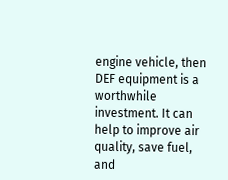engine vehicle, then DEF equipment is a worthwhile investment. It can help to improve air quality, save fuel, and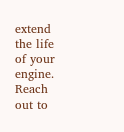extend the life of your engine. Reach out to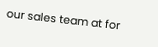our sales team at for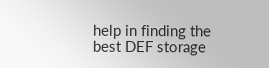help in finding the best DEF storage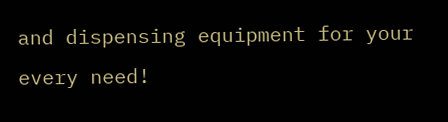and dispensing equipment for your every need!